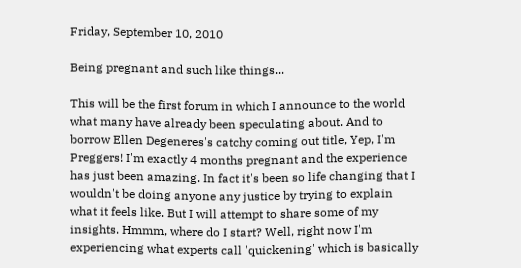Friday, September 10, 2010

Being pregnant and such like things...

This will be the first forum in which I announce to the world what many have already been speculating about. And to borrow Ellen Degeneres's catchy coming out title, Yep, I'm Preggers! I'm exactly 4 months pregnant and the experience has just been amazing. In fact it's been so life changing that I wouldn't be doing anyone any justice by trying to explain what it feels like. But I will attempt to share some of my insights. Hmmm, where do I start? Well, right now I'm experiencing what experts call 'quickening' which is basically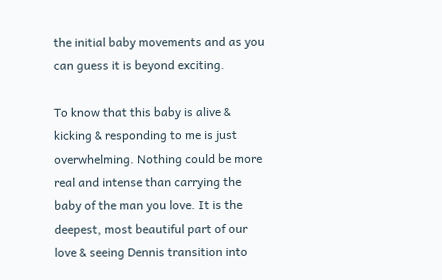the initial baby movements and as you can guess it is beyond exciting.

To know that this baby is alive & kicking & responding to me is just overwhelming. Nothing could be more real and intense than carrying the baby of the man you love. It is the deepest, most beautiful part of our love & seeing Dennis transition into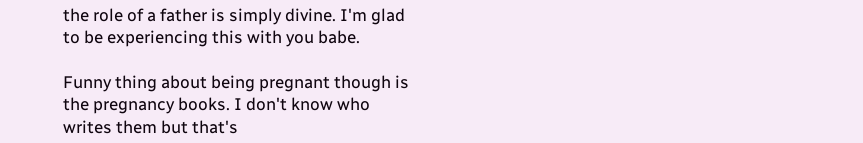the role of a father is simply divine. I'm glad to be experiencing this with you babe.

Funny thing about being pregnant though is the pregnancy books. I don't know who writes them but that's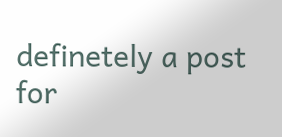definetely a post for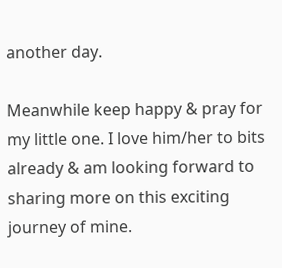another day.

Meanwhile keep happy & pray for my little one. I love him/her to bits already & am looking forward to sharing more on this exciting journey of mine.